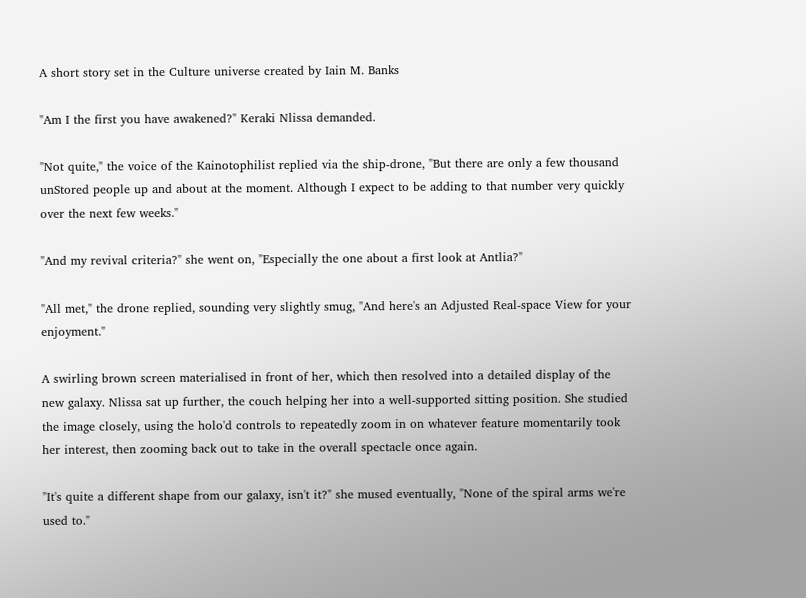A short story set in the Culture universe created by Iain M. Banks

"Am I the first you have awakened?" Keraki Nlissa demanded.

"Not quite," the voice of the Kainotophilist replied via the ship-drone, "But there are only a few thousand unStored people up and about at the moment. Although I expect to be adding to that number very quickly over the next few weeks."

"And my revival criteria?" she went on, "Especially the one about a first look at Antlia?"

"All met," the drone replied, sounding very slightly smug, "And here's an Adjusted Real-space View for your enjoyment."

A swirling brown screen materialised in front of her, which then resolved into a detailed display of the new galaxy. Nlissa sat up further, the couch helping her into a well-supported sitting position. She studied the image closely, using the holo'd controls to repeatedly zoom in on whatever feature momentarily took her interest, then zooming back out to take in the overall spectacle once again.

"It's quite a different shape from our galaxy, isn't it?" she mused eventually, "None of the spiral arms we're used to."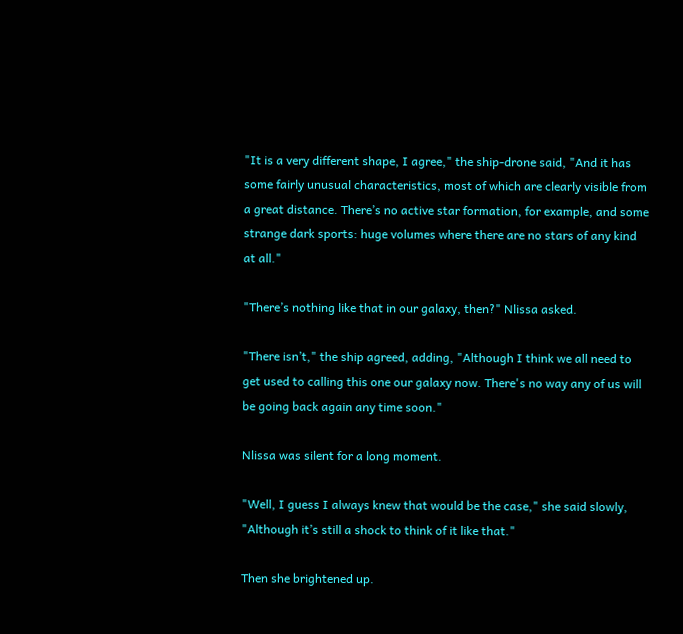"It is a very different shape, I agree," the ship-drone said, "And it has some fairly unusual characteristics, most of which are clearly visible from a great distance. There’s no active star formation, for example, and some strange dark sports: huge volumes where there are no stars of any kind at all."

"There’s nothing like that in our galaxy, then?" Nlissa asked.

"There isn’t," the ship agreed, adding, "Although I think we all need to get used to calling this one our galaxy now. There's no way any of us will be going back again any time soon."

Nlissa was silent for a long moment.

"Well, I guess I always knew that would be the case," she said slowly, "Although it’s still a shock to think of it like that."

Then she brightened up.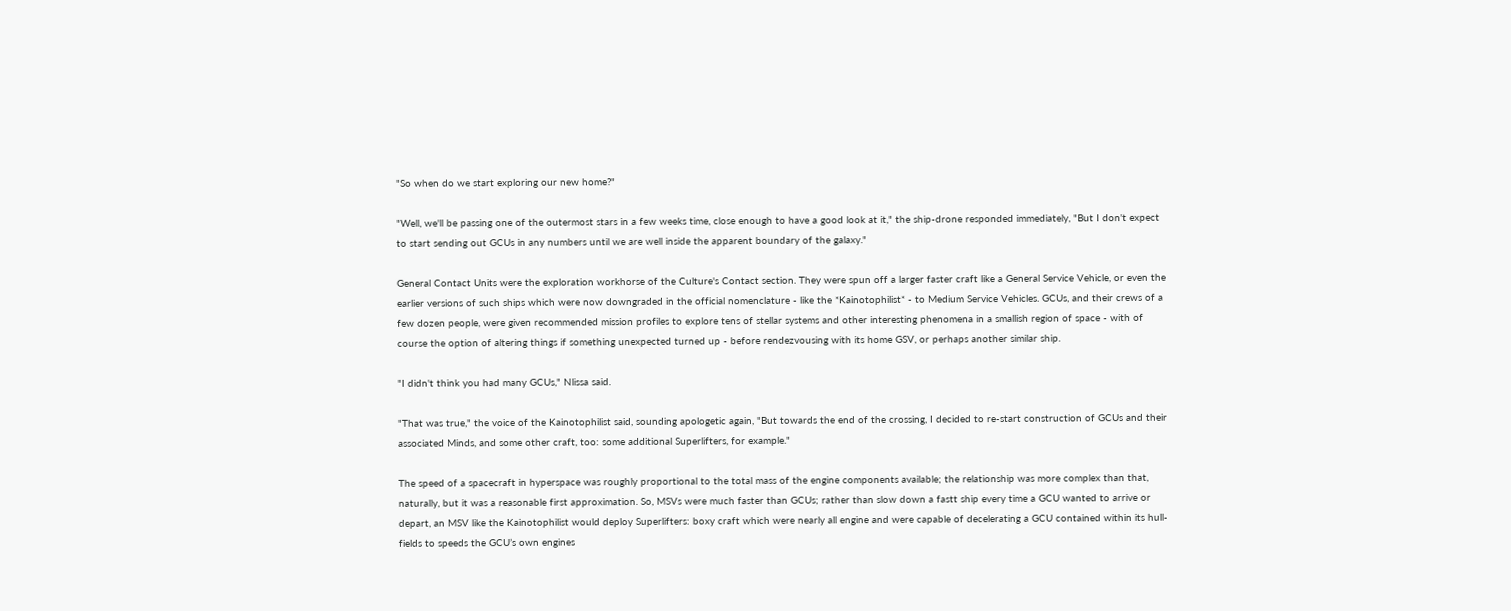"So when do we start exploring our new home?"

"Well, we'll be passing one of the outermost stars in a few weeks time, close enough to have a good look at it," the ship-drone responded immediately, "But I don't expect to start sending out GCUs in any numbers until we are well inside the apparent boundary of the galaxy."

General Contact Units were the exploration workhorse of the Culture's Contact section. They were spun off a larger faster craft like a General Service Vehicle, or even the earlier versions of such ships which were now downgraded in the official nomenclature - like the *Kainotophilist* - to Medium Service Vehicles. GCUs, and their crews of a few dozen people, were given recommended mission profiles to explore tens of stellar systems and other interesting phenomena in a smallish region of space - with of course the option of altering things if something unexpected turned up - before rendezvousing with its home GSV, or perhaps another similar ship.

"I didn't think you had many GCUs," Nlissa said.

"That was true," the voice of the Kainotophilist said, sounding apologetic again, "But towards the end of the crossing, I decided to re-start construction of GCUs and their associated Minds, and some other craft, too: some additional Superlifters, for example."

The speed of a spacecraft in hyperspace was roughly proportional to the total mass of the engine components available; the relationship was more complex than that, naturally, but it was a reasonable first approximation. So, MSVs were much faster than GCUs; rather than slow down a fastt ship every time a GCU wanted to arrive or depart, an MSV like the Kainotophilist would deploy Superlifters: boxy craft which were nearly all engine and were capable of decelerating a GCU contained within its hull-fields to speeds the GCU’s own engines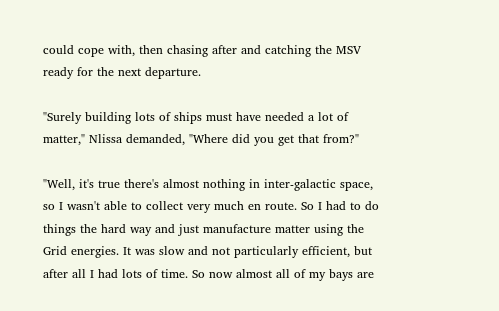could cope with, then chasing after and catching the MSV ready for the next departure.

"Surely building lots of ships must have needed a lot of matter," Nlissa demanded, "Where did you get that from?"

"Well, it's true there's almost nothing in inter-galactic space, so I wasn't able to collect very much en route. So I had to do things the hard way and just manufacture matter using the Grid energies. It was slow and not particularly efficient, but after all I had lots of time. So now almost all of my bays are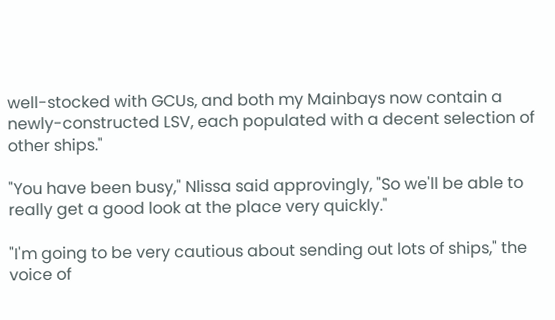well-stocked with GCUs, and both my Mainbays now contain a newly-constructed LSV, each populated with a decent selection of other ships."

"You have been busy," Nlissa said approvingly, "So we'll be able to really get a good look at the place very quickly."

"I'm going to be very cautious about sending out lots of ships," the voice of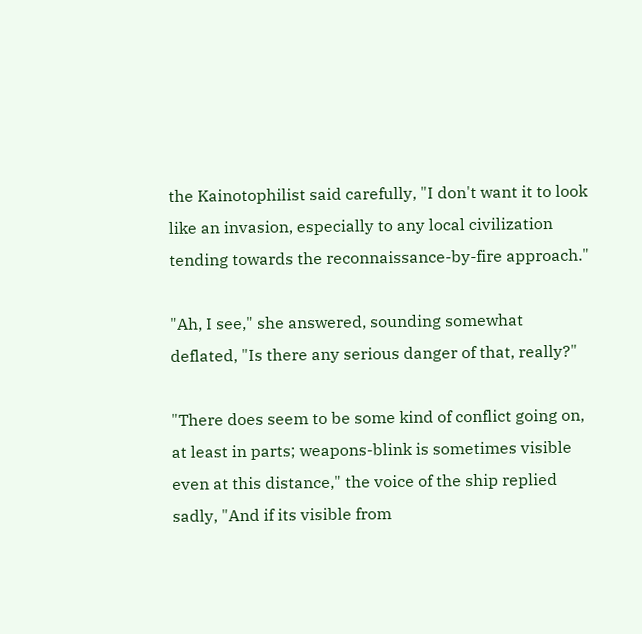the Kainotophilist said carefully, "I don't want it to look like an invasion, especially to any local civilization tending towards the reconnaissance-by-fire approach."

"Ah, I see," she answered, sounding somewhat deflated, "Is there any serious danger of that, really?"

"There does seem to be some kind of conflict going on, at least in parts; weapons-blink is sometimes visible even at this distance," the voice of the ship replied sadly, "And if its visible from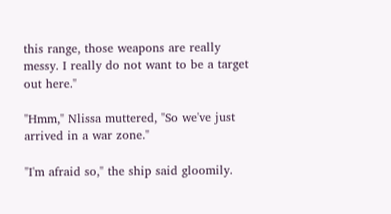this range, those weapons are really messy. I really do not want to be a target out here."

"Hmm," Nlissa muttered, "So we've just arrived in a war zone."

"I'm afraid so," the ship said gloomily.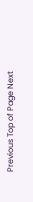Previous Top of Page Next